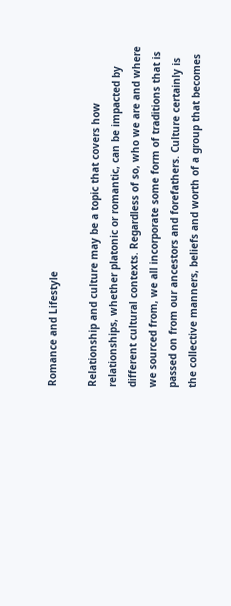Romance and Lifestyle

Relationship and culture may be a topic that covers how relationships, whether platonic or romantic, can be impacted by different cultural contexts. Regardless of so, who we are and where we sourced from, we all incorporate some form of traditions that is passed on from our ancestors and forefathers. Culture certainly is the collective manners, beliefs and worth of a group that becomes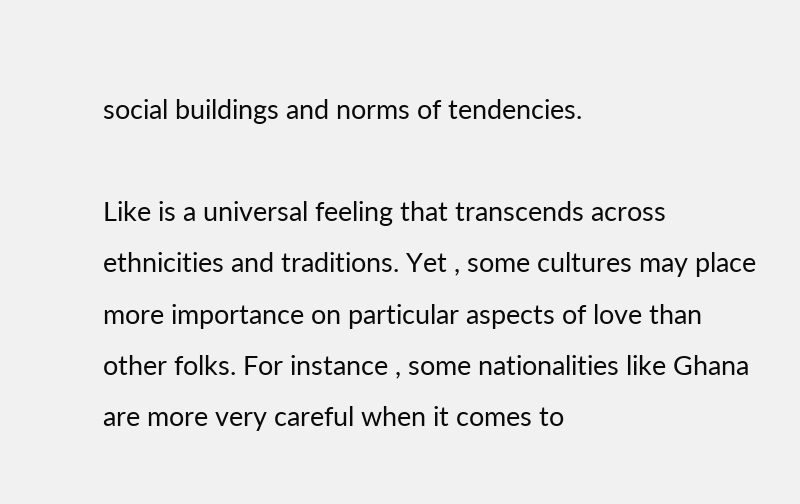social buildings and norms of tendencies.

Like is a universal feeling that transcends across ethnicities and traditions. Yet , some cultures may place more importance on particular aspects of love than other folks. For instance , some nationalities like Ghana are more very careful when it comes to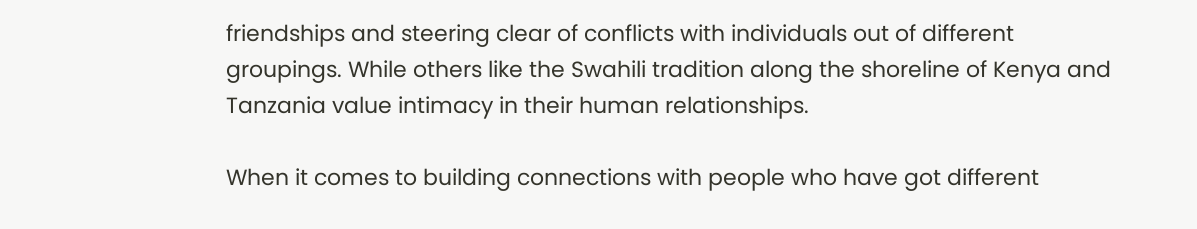friendships and steering clear of conflicts with individuals out of different groupings. While others like the Swahili tradition along the shoreline of Kenya and Tanzania value intimacy in their human relationships.

When it comes to building connections with people who have got different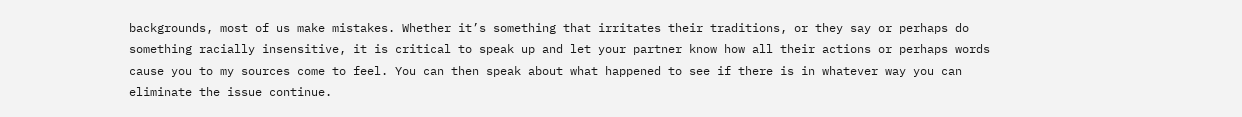backgrounds, most of us make mistakes. Whether it’s something that irritates their traditions, or they say or perhaps do something racially insensitive, it is critical to speak up and let your partner know how all their actions or perhaps words cause you to my sources come to feel. You can then speak about what happened to see if there is in whatever way you can eliminate the issue continue.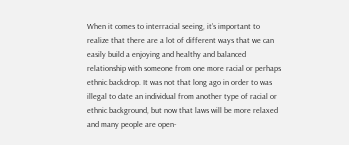When it comes to interracial seeing, it’s important to realize that there are a lot of different ways that we can easily build a enjoying and healthy and balanced relationship with someone from one more racial or perhaps ethnic backdrop. It was not that long ago in order to was illegal to date an individual from another type of racial or ethnic background, but now that laws will be more relaxed and many people are open-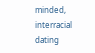minded, interracial dating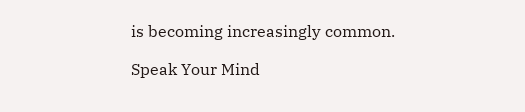is becoming increasingly common.

Speak Your Mind